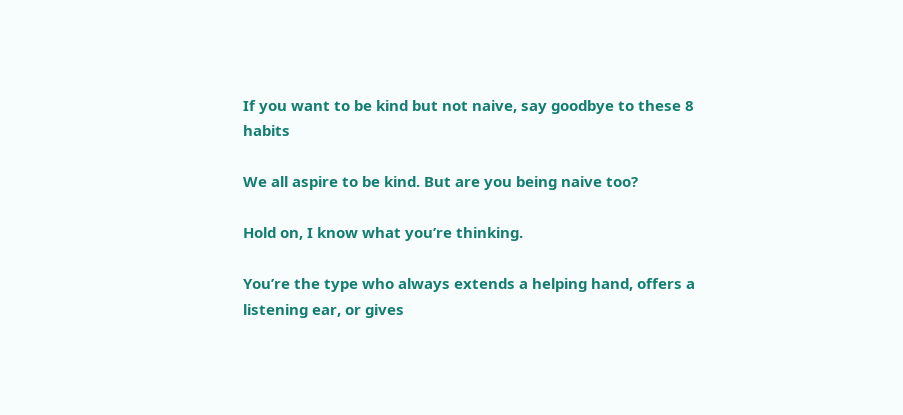If you want to be kind but not naive, say goodbye to these 8 habits

We all aspire to be kind. But are you being naive too?

Hold on, I know what you’re thinking.

You’re the type who always extends a helping hand, offers a listening ear, or gives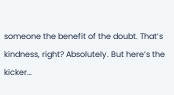someone the benefit of the doubt. That’s kindness, right? Absolutely. But here’s the kicker…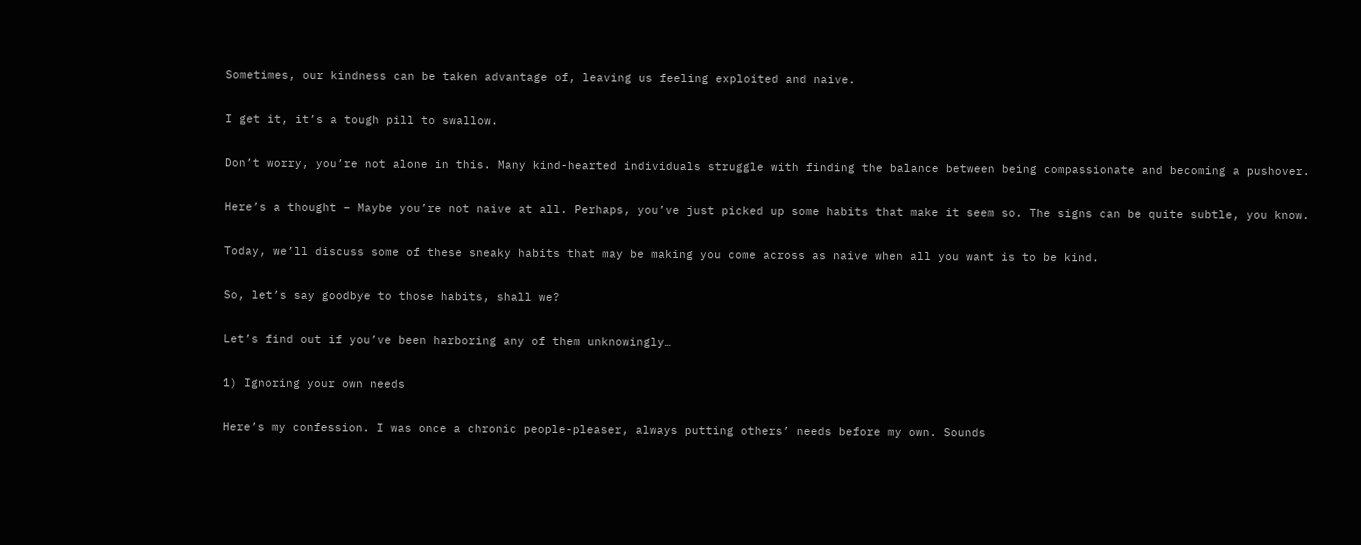Sometimes, our kindness can be taken advantage of, leaving us feeling exploited and naive.

I get it, it’s a tough pill to swallow.

Don’t worry, you’re not alone in this. Many kind-hearted individuals struggle with finding the balance between being compassionate and becoming a pushover.

Here’s a thought – Maybe you’re not naive at all. Perhaps, you’ve just picked up some habits that make it seem so. The signs can be quite subtle, you know.

Today, we’ll discuss some of these sneaky habits that may be making you come across as naive when all you want is to be kind.

So, let’s say goodbye to those habits, shall we?

Let’s find out if you’ve been harboring any of them unknowingly…

1) Ignoring your own needs

Here’s my confession. I was once a chronic people-pleaser, always putting others’ needs before my own. Sounds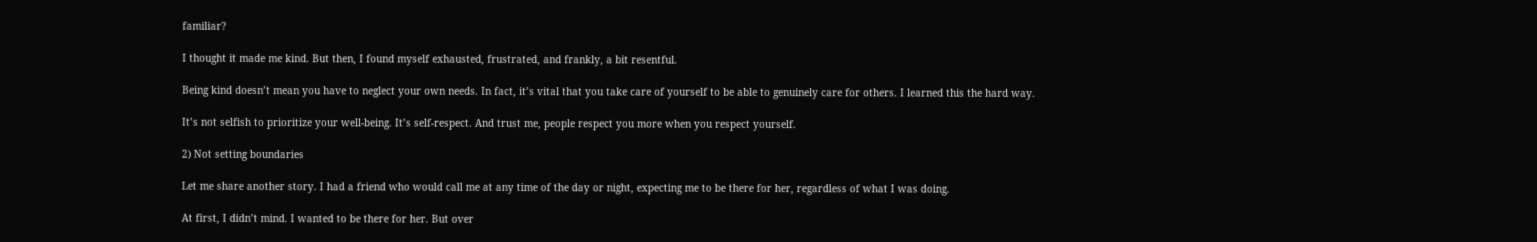familiar?

I thought it made me kind. But then, I found myself exhausted, frustrated, and frankly, a bit resentful.

Being kind doesn’t mean you have to neglect your own needs. In fact, it’s vital that you take care of yourself to be able to genuinely care for others. I learned this the hard way.

It’s not selfish to prioritize your well-being. It’s self-respect. And trust me, people respect you more when you respect yourself.

2) Not setting boundaries

Let me share another story. I had a friend who would call me at any time of the day or night, expecting me to be there for her, regardless of what I was doing.

At first, I didn’t mind. I wanted to be there for her. But over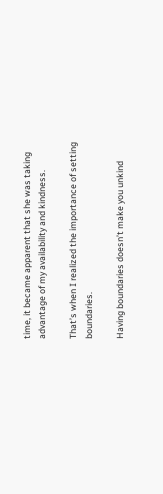time, it became apparent that she was taking advantage of my availability and kindness.

That’s when I realized the importance of setting boundaries.

Having boundaries doesn’t make you unkind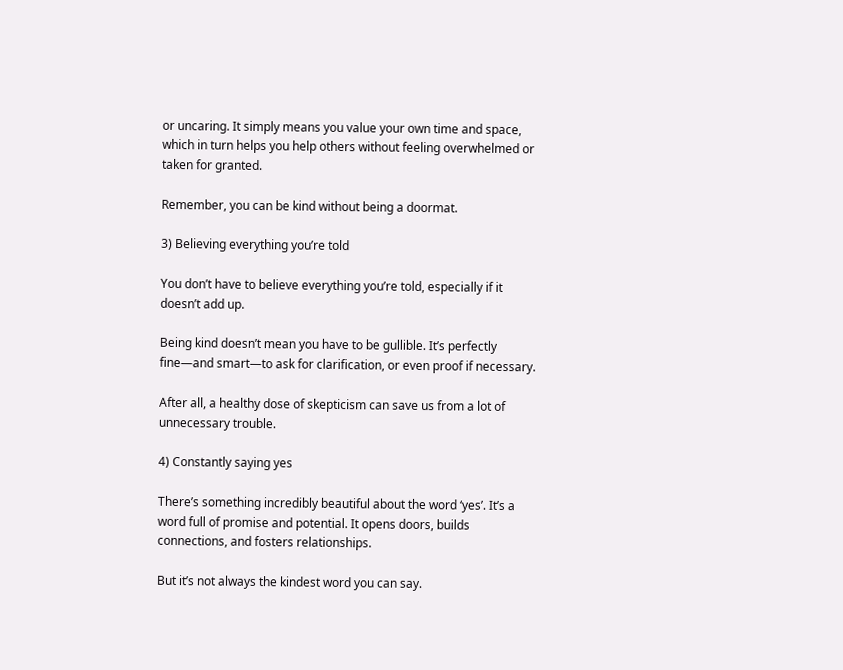or uncaring. It simply means you value your own time and space, which in turn helps you help others without feeling overwhelmed or taken for granted.

Remember, you can be kind without being a doormat.

3) Believing everything you’re told

You don’t have to believe everything you’re told, especially if it doesn’t add up.

Being kind doesn’t mean you have to be gullible. It’s perfectly fine—and smart—to ask for clarification, or even proof if necessary.

After all, a healthy dose of skepticism can save us from a lot of unnecessary trouble.

4) Constantly saying yes

There’s something incredibly beautiful about the word ‘yes’. It’s a word full of promise and potential. It opens doors, builds connections, and fosters relationships.

But it’s not always the kindest word you can say.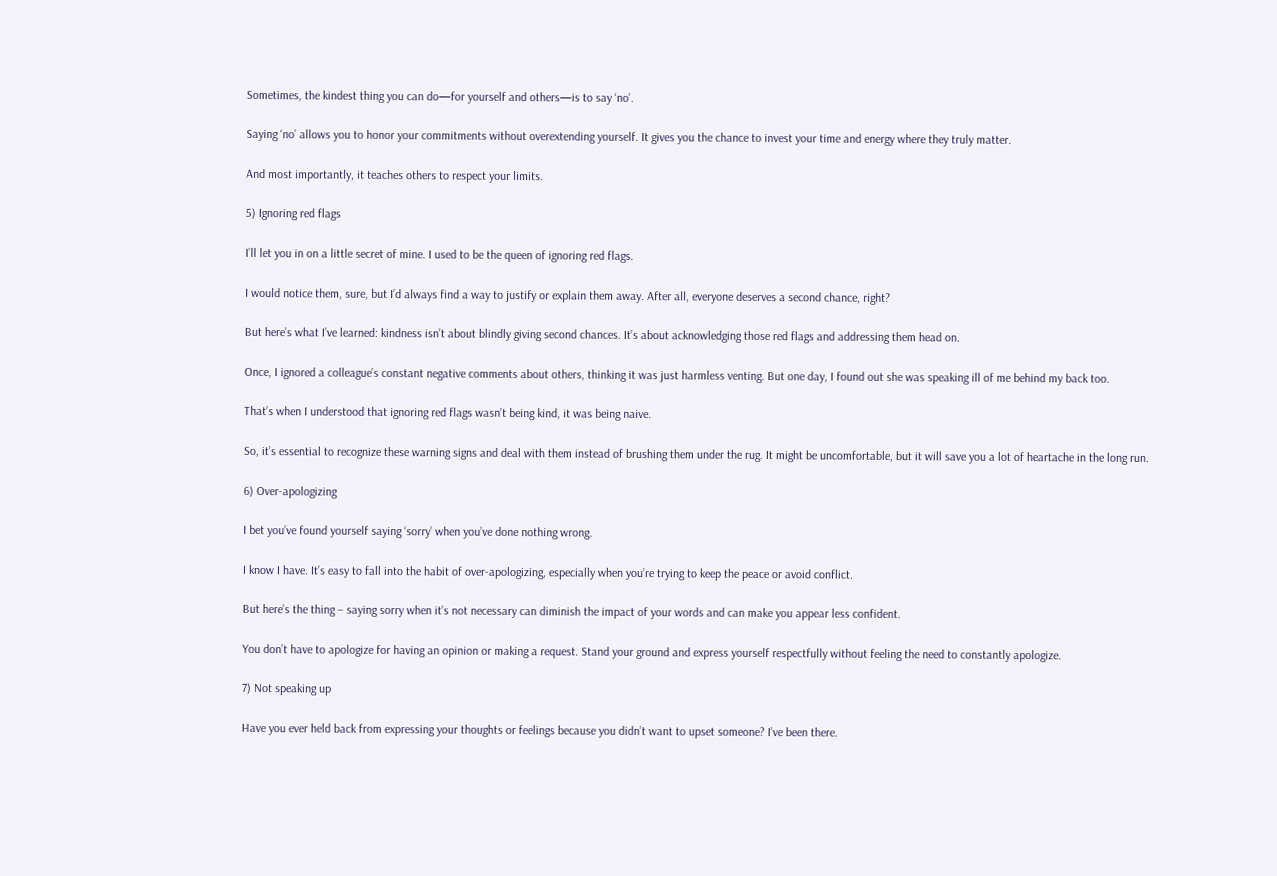Sometimes, the kindest thing you can do—for yourself and others—is to say ‘no’.

Saying ‘no’ allows you to honor your commitments without overextending yourself. It gives you the chance to invest your time and energy where they truly matter.

And most importantly, it teaches others to respect your limits.

5) Ignoring red flags

I’ll let you in on a little secret of mine. I used to be the queen of ignoring red flags.

I would notice them, sure, but I’d always find a way to justify or explain them away. After all, everyone deserves a second chance, right?

But here’s what I’ve learned: kindness isn’t about blindly giving second chances. It’s about acknowledging those red flags and addressing them head on.

Once, I ignored a colleague’s constant negative comments about others, thinking it was just harmless venting. But one day, I found out she was speaking ill of me behind my back too.

That’s when I understood that ignoring red flags wasn’t being kind, it was being naive.

So, it’s essential to recognize these warning signs and deal with them instead of brushing them under the rug. It might be uncomfortable, but it will save you a lot of heartache in the long run.

6) Over-apologizing

I bet you’ve found yourself saying ‘sorry’ when you’ve done nothing wrong.

I know I have. It’s easy to fall into the habit of over-apologizing, especially when you’re trying to keep the peace or avoid conflict.

But here’s the thing – saying sorry when it’s not necessary can diminish the impact of your words and can make you appear less confident.

You don’t have to apologize for having an opinion or making a request. Stand your ground and express yourself respectfully without feeling the need to constantly apologize.

7) Not speaking up

Have you ever held back from expressing your thoughts or feelings because you didn’t want to upset someone? I’ve been there.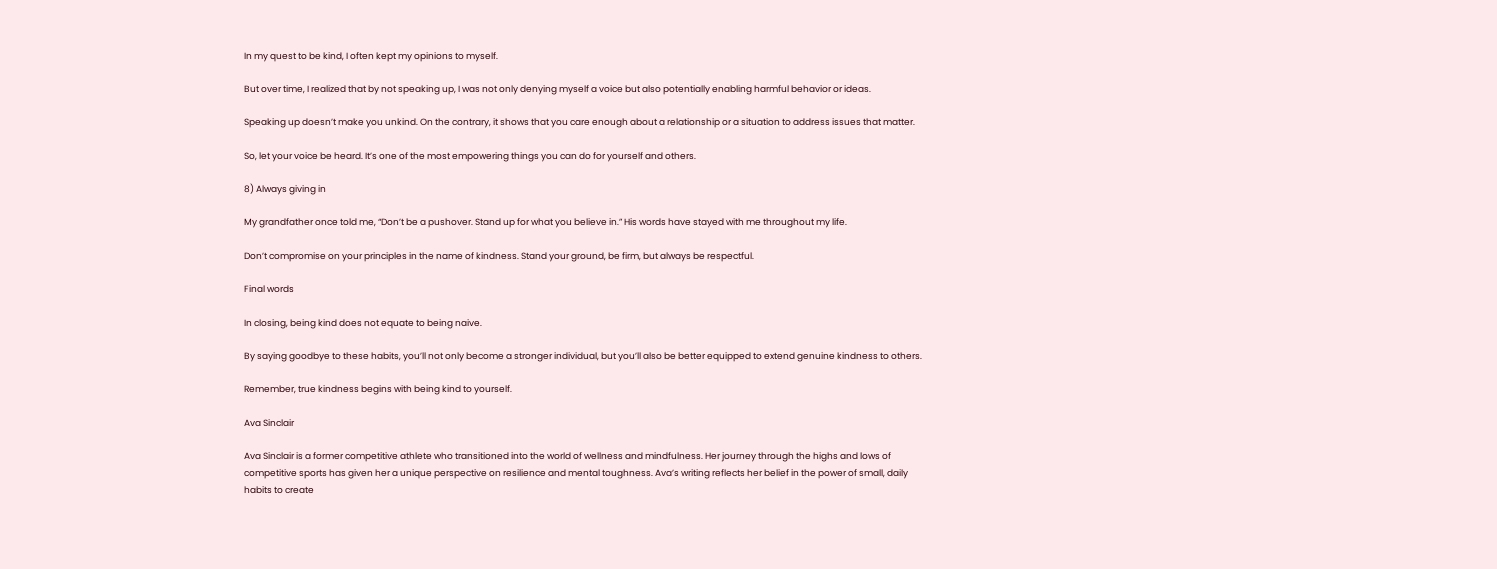In my quest to be kind, I often kept my opinions to myself.

But over time, I realized that by not speaking up, I was not only denying myself a voice but also potentially enabling harmful behavior or ideas.

Speaking up doesn’t make you unkind. On the contrary, it shows that you care enough about a relationship or a situation to address issues that matter.

So, let your voice be heard. It’s one of the most empowering things you can do for yourself and others.

8) Always giving in

My grandfather once told me, “Don’t be a pushover. Stand up for what you believe in.” His words have stayed with me throughout my life.

Don’t compromise on your principles in the name of kindness. Stand your ground, be firm, but always be respectful.

Final words

In closing, being kind does not equate to being naive.

By saying goodbye to these habits, you’ll not only become a stronger individual, but you’ll also be better equipped to extend genuine kindness to others.

Remember, true kindness begins with being kind to yourself.

Ava Sinclair

Ava Sinclair is a former competitive athlete who transitioned into the world of wellness and mindfulness. Her journey through the highs and lows of competitive sports has given her a unique perspective on resilience and mental toughness. Ava’s writing reflects her belief in the power of small, daily habits to create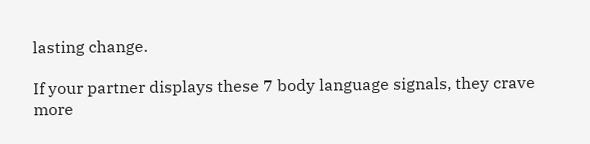lasting change.

If your partner displays these 7 body language signals, they crave more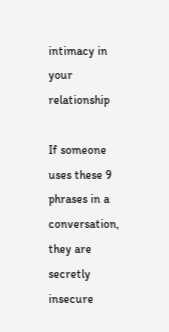intimacy in your relationship

If someone uses these 9 phrases in a conversation, they are secretly insecure